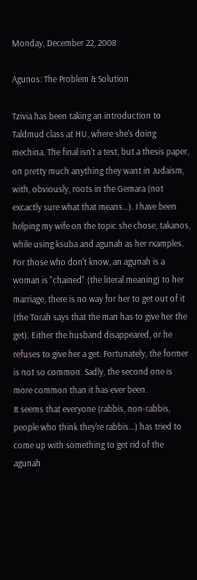Monday, December 22, 2008

Agunos: The Problem & Solution

Tzivia has been taking an introduction to Taldmud class at HU, where she's doing mechina. The final isn't a test, but a thesis paper, on pretty much anything they want in Judaism, with, obviously, roots in the Gemara (not excactly sure what that means...). I have been helping my wife on the topic she chose, takanos, while using ksuba and agunah as her rxamples.
For those who don't know, an agunah is a woman is "chained" (the literal meaning) to her marriage, there is no way for her to get out of it (the Torah says that the man has to give her the get). Either the husband disappeared, or he refuses to give her a get. Fortunately, the former is not so common. Sadly, the second one is more common than it has ever been.
It seems that everyone (rabbis, non-rabbis, people who think they're rabbis...) has tried to come up with something to get rid of the agunah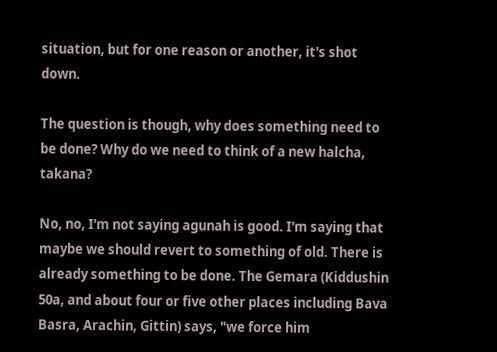situation, but for one reason or another, it's shot down.

The question is though, why does something need to be done? Why do we need to think of a new halcha, takana?

No, no, I'm not saying agunah is good. I'm saying that maybe we should revert to something of old. There is already something to be done. The Gemara (Kiddushin 50a, and about four or five other places including Bava Basra, Arachin, Gittin) says, "we force him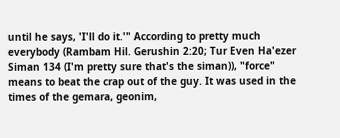until he says, 'I'll do it.'" According to pretty much everybody (Rambam Hil. Gerushin 2:20; Tur Even Ha'ezer Siman 134 (I'm pretty sure that's the siman)), "force" means to beat the crap out of the guy. It was used in the times of the gemara, geonim,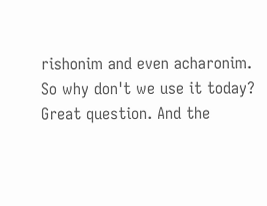rishonim and even acharonim. So why don't we use it today?
Great question. And the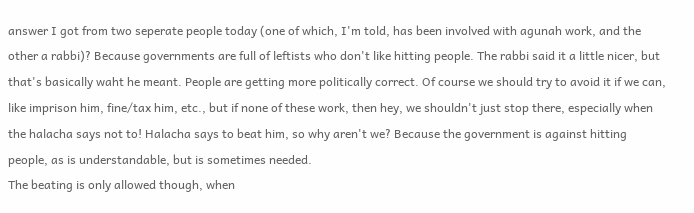answer I got from two seperate people today (one of which, I'm told, has been involved with agunah work, and the other a rabbi)? Because governments are full of leftists who don't like hitting people. The rabbi said it a little nicer, but that's basically waht he meant. People are getting more politically correct. Of course we should try to avoid it if we can, like imprison him, fine/tax him, etc., but if none of these work, then hey, we shouldn't just stop there, especially when the halacha says not to! Halacha says to beat him, so why aren't we? Because the government is against hitting people, as is understandable, but is sometimes needed.
The beating is only allowed though, when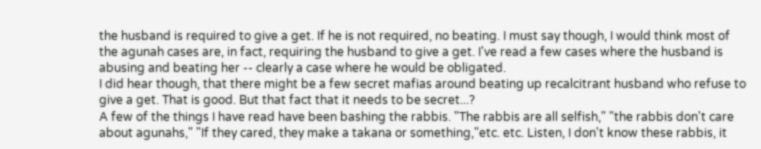the husband is required to give a get. If he is not required, no beating. I must say though, I would think most of the agunah cases are, in fact, requiring the husband to give a get. I've read a few cases where the husband is abusing and beating her -- clearly a case where he would be obligated.
I did hear though, that there might be a few secret mafias around beating up recalcitrant husband who refuse to give a get. That is good. But that fact that it needs to be secret...?
A few of the things I have read have been bashing the rabbis. "The rabbis are all selfish," "the rabbis don't care about agunahs," "If they cared, they make a takana or something,"etc. etc. Listen, I don't know these rabbis, it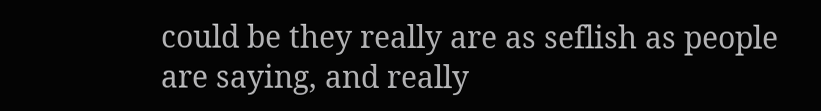could be they really are as seflish as people are saying, and really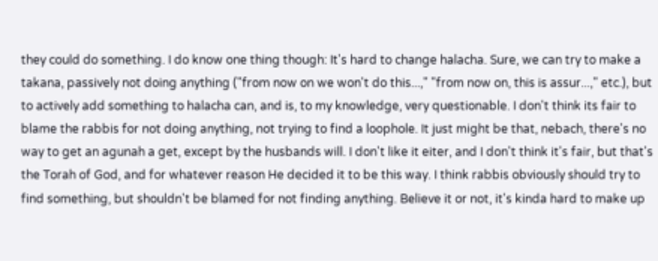they could do something. I do know one thing though: It's hard to change halacha. Sure, we can try to make a takana, passively not doing anything ("from now on we won't do this...," "from now on, this is assur...," etc.), but to actively add something to halacha can, and is, to my knowledge, very questionable. I don't think its fair to blame the rabbis for not doing anything, not trying to find a loophole. It just might be that, nebach, there's no way to get an agunah a get, except by the husbands will. I don't like it eiter, and I don't think it's fair, but that's the Torah of God, and for whatever reason He decided it to be this way. I think rabbis obviously should try to find something, but shouldn't be blamed for not finding anything. Believe it or not, it's kinda hard to make up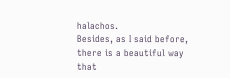halachos.
Besides, as I said before, there is a beautiful way that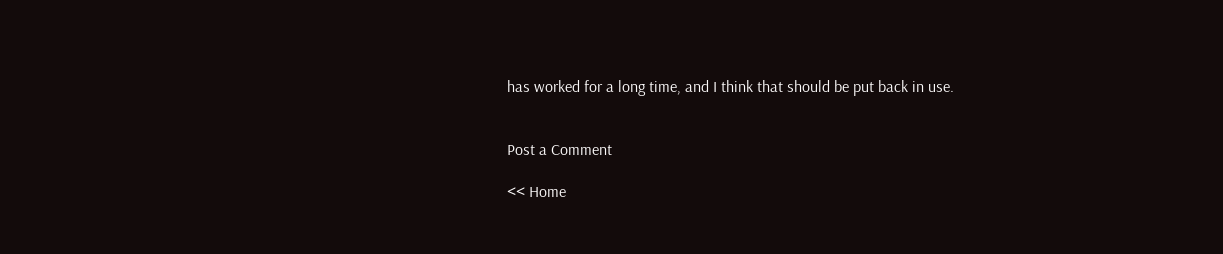has worked for a long time, and I think that should be put back in use.


Post a Comment

<< Home